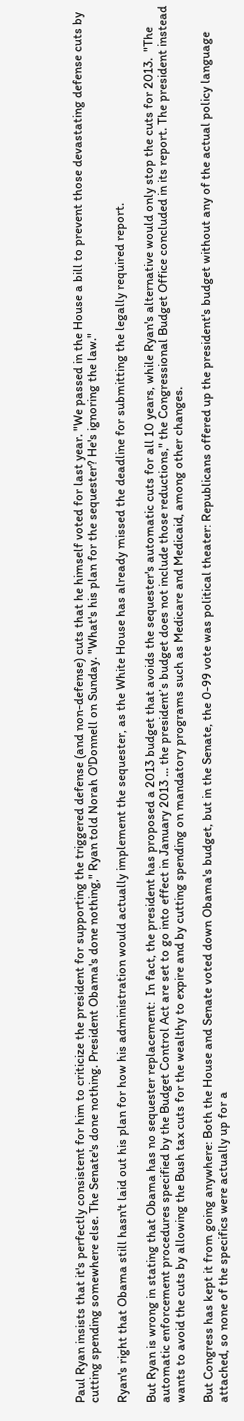Paul Ryan insists that it's perfectly consistent for him to criticize the president for supporting the triggered defense (and non-defense) cuts that he himself voted for last year. "We passed in the House a bill to prevent those devastating defense cuts by cutting spending somewhere else. The Senate's done nothing. President Obama's done nothing," Ryan told Norah O'Donnell on Sunday. "What's his plan for the sequester? He's ignoring the law."

Ryan's right that Obama still hasn't laid out his plan for how his administration would actually implement the sequester, as the White House has already missed the deadline for submitting the legally required report.

But Ryan is wrong in stating that Obama has no sequester replacement:  In fact, the president has proposed a 2013 budget that avoids the sequester's automatic cuts for all 10 years, while Ryan's alternative would only stop the cuts for 2013.  "The automatic enforcement procedures specified by the Budget Control Act are set to go into effect in January 2013 ... the president’s budget does not include those reductions," the Congressional Budget Office concluded in its report. The president instead wants to avoid the cuts by allowing the Bush tax cuts for the wealthy to expire and by cutting spending on mandatory programs such as Medicare and Medicaid, among other changes.

But Congress has kept it from going anywhere: Both the House and Senate voted down Obama's budget, but in the Senate, the 0-99 vote was political theater: Republicans offered up the president's budget without any of the actual policy language attached, so none of the specifics were actually up for a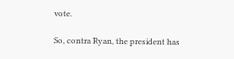vote.

So, contra Ryan, the president has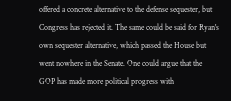offered a concrete alternative to the defense sequester, but Congress has rejected it. The same could be said for Ryan's own sequester alternative, which passed the House but went nowhere in the Senate. One could argue that the GOP has made more political progress with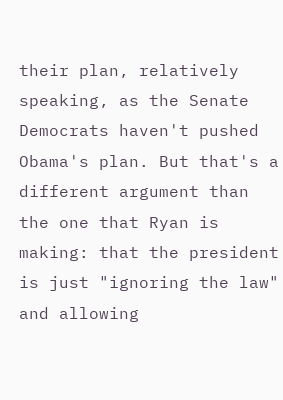their plan, relatively speaking, as the Senate Democrats haven't pushed Obama's plan. But that's a different argument than the one that Ryan is making: that the president is just "ignoring the law" and allowing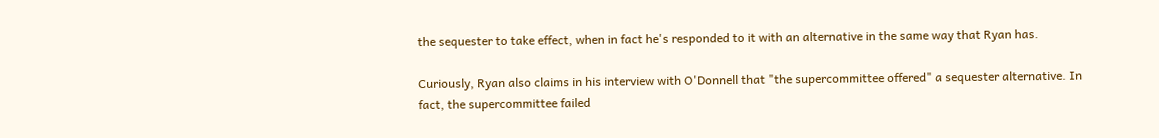the sequester to take effect, when in fact he's responded to it with an alternative in the same way that Ryan has.

Curiously, Ryan also claims in his interview with O'Donnell that "the supercommittee offered" a sequester alternative. In fact, the supercommittee failed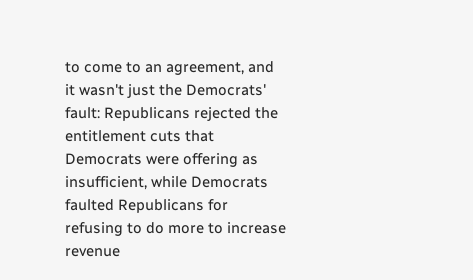to come to an agreement, and it wasn't just the Democrats' fault: Republicans rejected the entitlement cuts that Democrats were offering as insufficient, while Democrats faulted Republicans for refusing to do more to increase revenue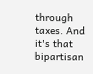through taxes. And it's that bipartisan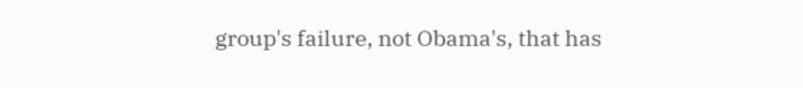group's failure, not Obama's, that has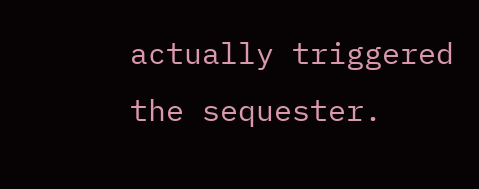actually triggered the sequester.